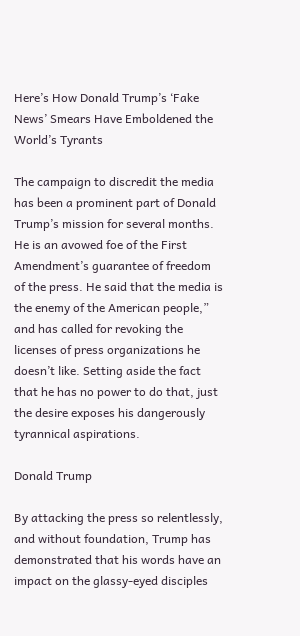Here’s How Donald Trump’s ‘Fake News’ Smears Have Emboldened the World’s Tyrants

The campaign to discredit the media has been a prominent part of Donald Trump’s mission for several months. He is an avowed foe of the First Amendment’s guarantee of freedom of the press. He said that the media is the enemy of the American people,” and has called for revoking the licenses of press organizations he doesn’t like. Setting aside the fact that he has no power to do that, just the desire exposes his dangerously tyrannical aspirations.

Donald Trump

By attacking the press so relentlessly, and without foundation, Trump has demonstrated that his words have an impact on the glassy-eyed disciples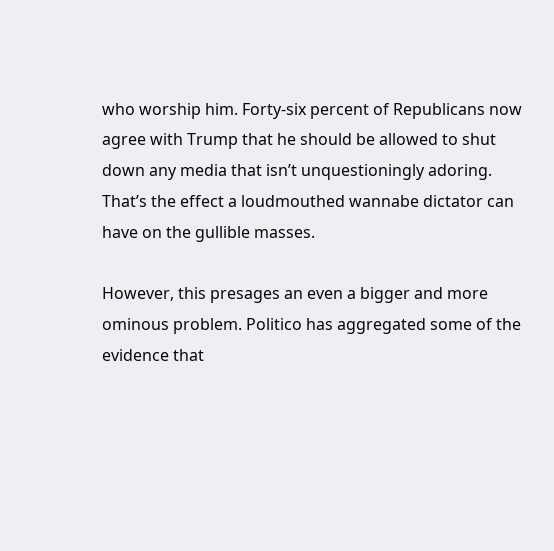who worship him. Forty-six percent of Republicans now agree with Trump that he should be allowed to shut down any media that isn’t unquestioningly adoring. That’s the effect a loudmouthed wannabe dictator can have on the gullible masses.

However, this presages an even a bigger and more ominous problem. Politico has aggregated some of the evidence that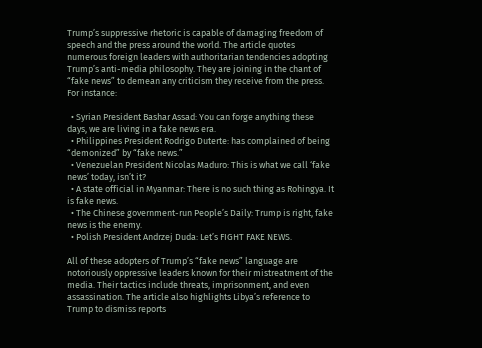Trump’s suppressive rhetoric is capable of damaging freedom of speech and the press around the world. The article quotes numerous foreign leaders with authoritarian tendencies adopting Trump’s anti-media philosophy. They are joining in the chant of “fake news” to demean any criticism they receive from the press. For instance:

  • Syrian President Bashar Assad: You can forge anything these days, we are living in a fake news era.
  • Philippines President Rodrigo Duterte: has complained of being “demonized” by “fake news.”
  • Venezuelan President Nicolas Maduro: This is what we call ‘fake news’ today, isn’t it?
  • A state official in Myanmar: There is no such thing as Rohingya. It is fake news.
  • The Chinese government-run People’s Daily: Trump is right, fake news is the enemy.
  • Polish President Andrzej Duda: Let’s FIGHT FAKE NEWS.

All of these adopters of Trump’s “fake news” language are notoriously oppressive leaders known for their mistreatment of the media. Their tactics include threats, imprisonment, and even assassination. The article also highlights Libya’s reference to Trump to dismiss reports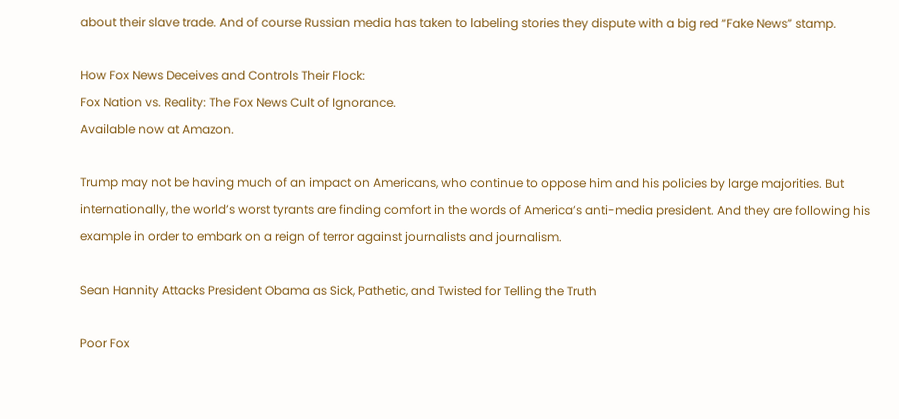about their slave trade. And of course Russian media has taken to labeling stories they dispute with a big red “Fake News” stamp.

How Fox News Deceives and Controls Their Flock:
Fox Nation vs. Reality: The Fox News Cult of Ignorance.
Available now at Amazon.

Trump may not be having much of an impact on Americans, who continue to oppose him and his policies by large majorities. But internationally, the world’s worst tyrants are finding comfort in the words of America’s anti-media president. And they are following his example in order to embark on a reign of terror against journalists and journalism.

Sean Hannity Attacks President Obama as Sick, Pathetic, and Twisted for Telling the Truth

Poor Fox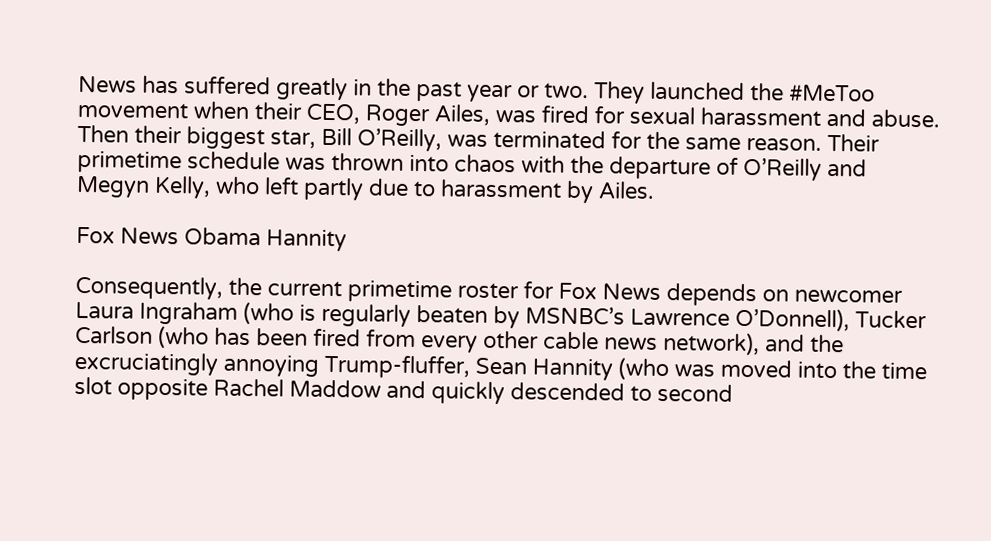News has suffered greatly in the past year or two. They launched the #MeToo movement when their CEO, Roger Ailes, was fired for sexual harassment and abuse. Then their biggest star, Bill O’Reilly, was terminated for the same reason. Their primetime schedule was thrown into chaos with the departure of O’Reilly and Megyn Kelly, who left partly due to harassment by Ailes.

Fox News Obama Hannity

Consequently, the current primetime roster for Fox News depends on newcomer Laura Ingraham (who is regularly beaten by MSNBC’s Lawrence O’Donnell), Tucker Carlson (who has been fired from every other cable news network), and the excruciatingly annoying Trump-fluffer, Sean Hannity (who was moved into the time slot opposite Rachel Maddow and quickly descended to second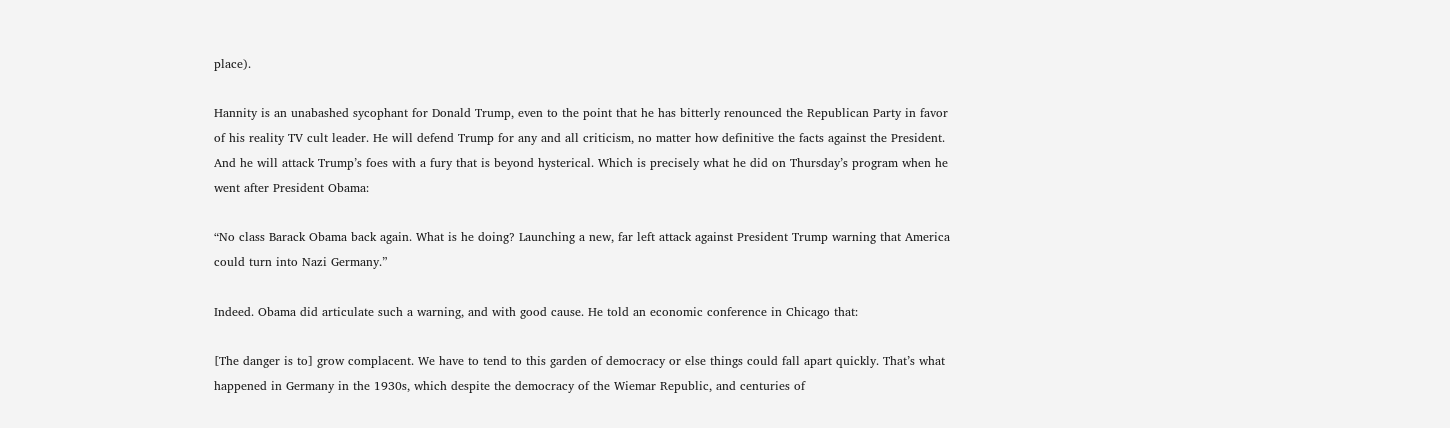place).

Hannity is an unabashed sycophant for Donald Trump, even to the point that he has bitterly renounced the Republican Party in favor of his reality TV cult leader. He will defend Trump for any and all criticism, no matter how definitive the facts against the President. And he will attack Trump’s foes with a fury that is beyond hysterical. Which is precisely what he did on Thursday’s program when he went after President Obama:

“No class Barack Obama back again. What is he doing? Launching a new, far left attack against President Trump warning that America could turn into Nazi Germany.”

Indeed. Obama did articulate such a warning, and with good cause. He told an economic conference in Chicago that:

[The danger is to] grow complacent. We have to tend to this garden of democracy or else things could fall apart quickly. That’s what happened in Germany in the 1930s, which despite the democracy of the Wiemar Republic, and centuries of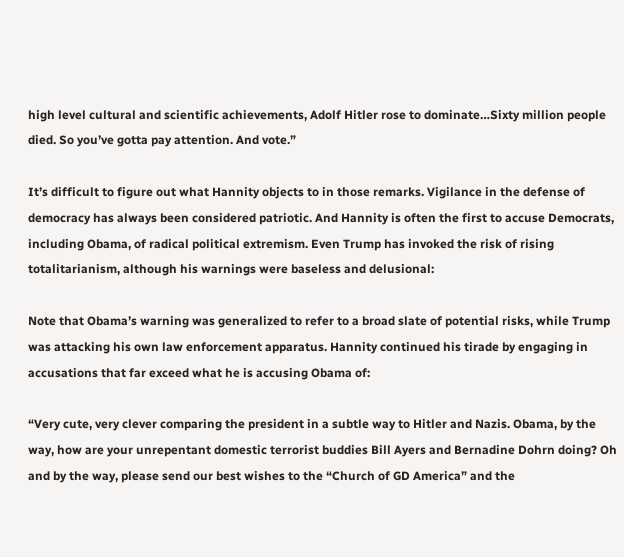high level cultural and scientific achievements, Adolf Hitler rose to dominate…Sixty million people died. So you’ve gotta pay attention. And vote.”

It’s difficult to figure out what Hannity objects to in those remarks. Vigilance in the defense of democracy has always been considered patriotic. And Hannity is often the first to accuse Democrats, including Obama, of radical political extremism. Even Trump has invoked the risk of rising totalitarianism, although his warnings were baseless and delusional:

Note that Obama’s warning was generalized to refer to a broad slate of potential risks, while Trump was attacking his own law enforcement apparatus. Hannity continued his tirade by engaging in accusations that far exceed what he is accusing Obama of:

“Very cute, very clever comparing the president in a subtle way to Hitler and Nazis. Obama, by the way, how are your unrepentant domestic terrorist buddies Bill Ayers and Bernadine Dohrn doing? Oh and by the way, please send our best wishes to the “Church of GD America” and the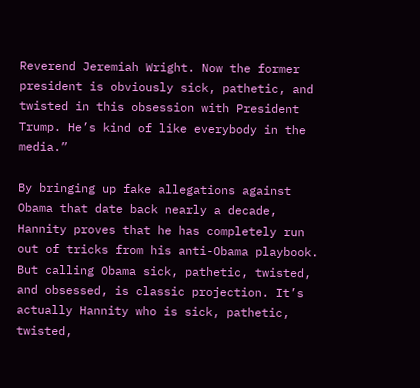Reverend Jeremiah Wright. Now the former president is obviously sick, pathetic, and twisted in this obsession with President Trump. He’s kind of like everybody in the media.”

By bringing up fake allegations against Obama that date back nearly a decade, Hannity proves that he has completely run out of tricks from his anti-Obama playbook. But calling Obama sick, pathetic, twisted, and obsessed, is classic projection. It’s actually Hannity who is sick, pathetic, twisted,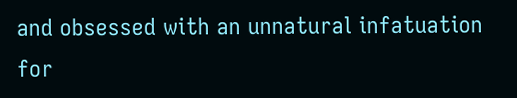and obsessed with an unnatural infatuation for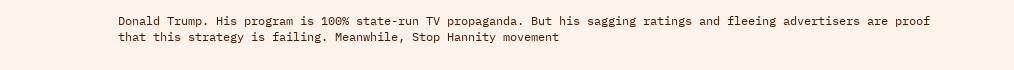Donald Trump. His program is 100% state-run TV propaganda. But his sagging ratings and fleeing advertisers are proof that this strategy is failing. Meanwhile, Stop Hannity movement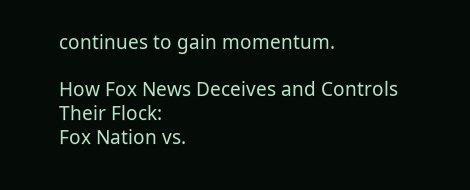continues to gain momentum.

How Fox News Deceives and Controls Their Flock:
Fox Nation vs.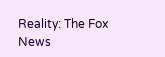Reality: The Fox News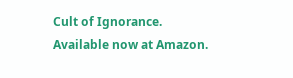Cult of Ignorance.
Available now at Amazon.